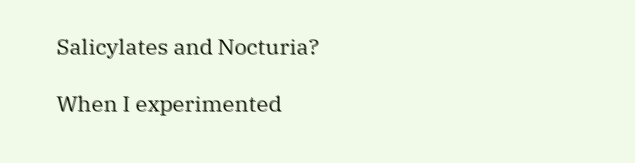Salicylates and Nocturia?

When I experimented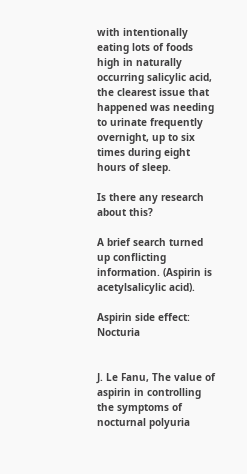with intentionally eating lots of foods high in naturally occurring salicylic acid, the clearest issue that happened was needing to urinate frequently overnight, up to six times during eight hours of sleep.

Is there any research about this?

A brief search turned up conflicting information. (Aspirin is acetylsalicylic acid).

Aspirin side effect: Nocturia


J. Le Fanu, The value of aspirin in controlling the symptoms of nocturnal polyuria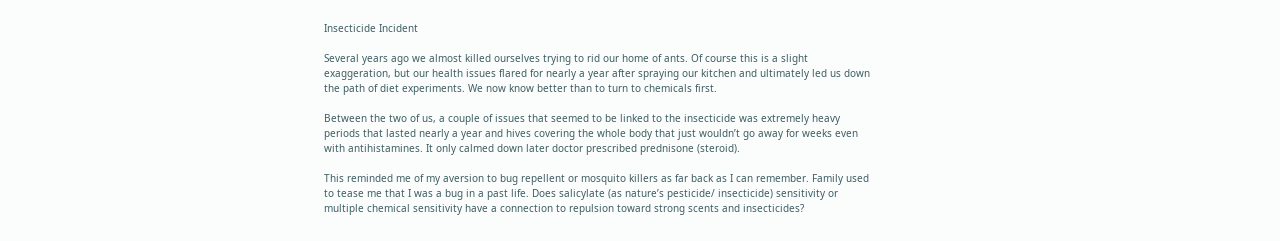Insecticide Incident

Several years ago we almost killed ourselves trying to rid our home of ants. Of course this is a slight exaggeration, but our health issues flared for nearly a year after spraying our kitchen and ultimately led us down the path of diet experiments. We now know better than to turn to chemicals first.

Between the two of us, a couple of issues that seemed to be linked to the insecticide was extremely heavy periods that lasted nearly a year and hives covering the whole body that just wouldn’t go away for weeks even with antihistamines. It only calmed down later doctor prescribed prednisone (steroid).

This reminded me of my aversion to bug repellent or mosquito killers as far back as I can remember. Family used to tease me that I was a bug in a past life. Does salicylate (as nature’s pesticide/ insecticide) sensitivity or multiple chemical sensitivity have a connection to repulsion toward strong scents and insecticides?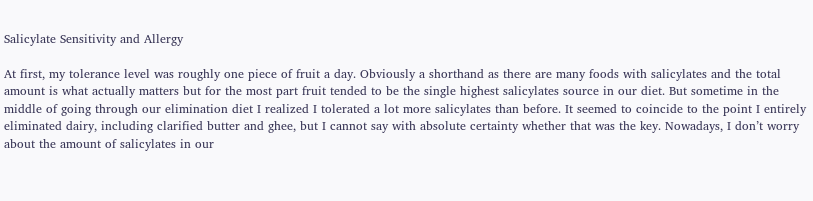Salicylate Sensitivity and Allergy

At first, my tolerance level was roughly one piece of fruit a day. Obviously a shorthand as there are many foods with salicylates and the total amount is what actually matters but for the most part fruit tended to be the single highest salicylates source in our diet. But sometime in the middle of going through our elimination diet I realized I tolerated a lot more salicylates than before. It seemed to coincide to the point I entirely eliminated dairy, including clarified butter and ghee, but I cannot say with absolute certainty whether that was the key. Nowadays, I don’t worry about the amount of salicylates in our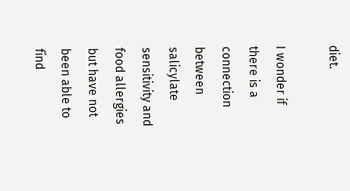diet.

I wonder if there is a connection between salicylate sensitivity and food allergies but have not been able to find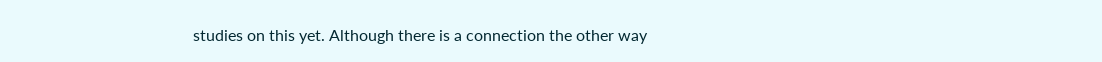studies on this yet. Although there is a connection the other way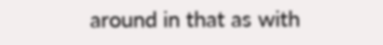around in that as with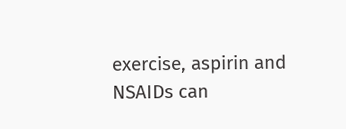exercise, aspirin and NSAIDs can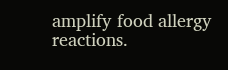amplify food allergy reactions.